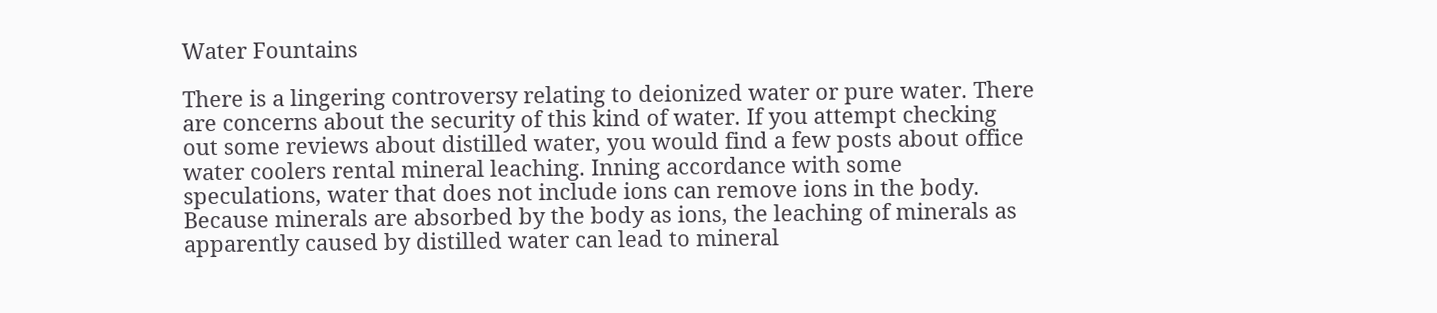Water Fountains

There is a lingering controversy relating to deionized water or pure water. There are concerns about the security of this kind of water. If you attempt checking out some reviews about distilled water, you would find a few posts about office water coolers rental mineral leaching. Inning accordance with some speculations, water that does not include ions can remove ions in the body. Because minerals are absorbed by the body as ions, the leaching of minerals as apparently caused by distilled water can lead to mineral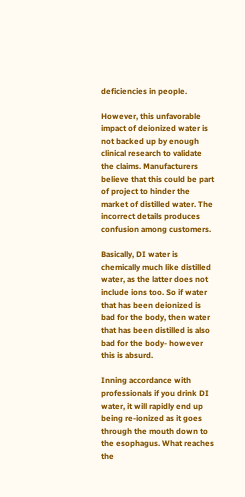deficiencies in people.

However, this unfavorable impact of deionized water is not backed up by enough clinical research to validate the claims. Manufacturers believe that this could be part of project to hinder the market of distilled water. The incorrect details produces confusion among customers.

Basically, DI water is chemically much like distilled water, as the latter does not include ions too. So if water that has been deionized is bad for the body, then water that has been distilled is also bad for the body- however this is absurd.

Inning accordance with professionals if you drink DI water, it will rapidly end up being re-ionized as it goes through the mouth down to the esophagus. What reaches the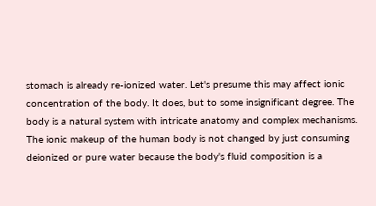stomach is already re-ionized water. Let's presume this may affect ionic concentration of the body. It does, but to some insignificant degree. The body is a natural system with intricate anatomy and complex mechanisms. The ionic makeup of the human body is not changed by just consuming deionized or pure water because the body's fluid composition is a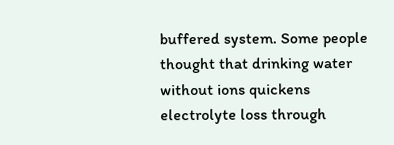buffered system. Some people thought that drinking water without ions quickens electrolyte loss through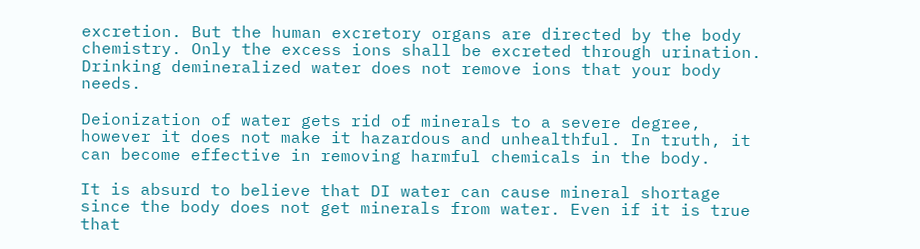excretion. But the human excretory organs are directed by the body chemistry. Only the excess ions shall be excreted through urination. Drinking demineralized water does not remove ions that your body needs.

Deionization of water gets rid of minerals to a severe degree, however it does not make it hazardous and unhealthful. In truth, it can become effective in removing harmful chemicals in the body.

It is absurd to believe that DI water can cause mineral shortage since the body does not get minerals from water. Even if it is true that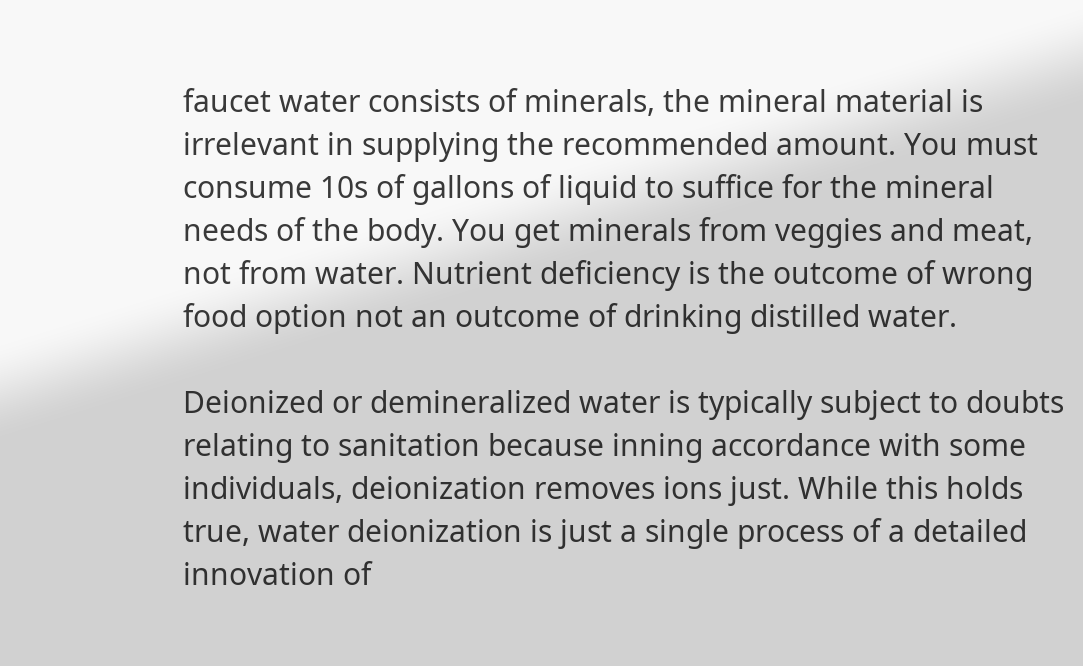faucet water consists of minerals, the mineral material is irrelevant in supplying the recommended amount. You must consume 10s of gallons of liquid to suffice for the mineral needs of the body. You get minerals from veggies and meat, not from water. Nutrient deficiency is the outcome of wrong food option not an outcome of drinking distilled water.

Deionized or demineralized water is typically subject to doubts relating to sanitation because inning accordance with some individuals, deionization removes ions just. While this holds true, water deionization is just a single process of a detailed innovation of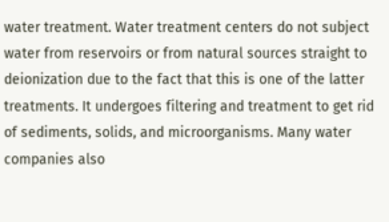water treatment. Water treatment centers do not subject water from reservoirs or from natural sources straight to deionization due to the fact that this is one of the latter treatments. It undergoes filtering and treatment to get rid of sediments, solids, and microorganisms. Many water companies also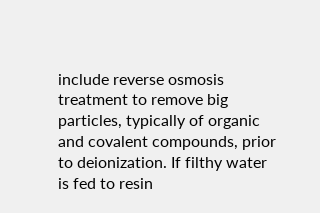include reverse osmosis treatment to remove big particles, typically of organic and covalent compounds, prior to deionization. If filthy water is fed to resin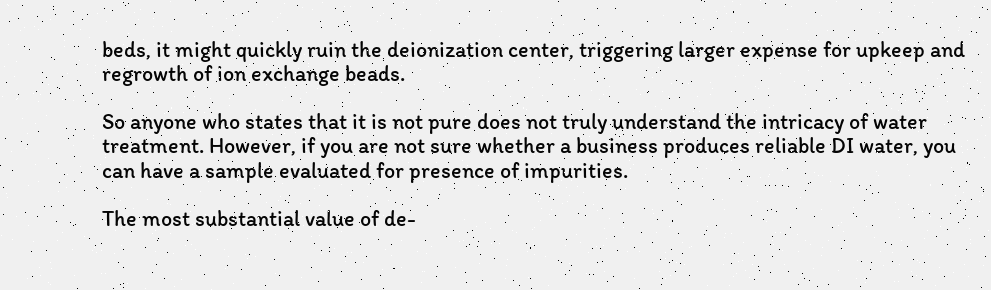beds, it might quickly ruin the deionization center, triggering larger expense for upkeep and regrowth of ion exchange beads.

So anyone who states that it is not pure does not truly understand the intricacy of water treatment. However, if you are not sure whether a business produces reliable DI water, you can have a sample evaluated for presence of impurities.

The most substantial value of de-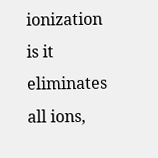ionization is it eliminates all ions,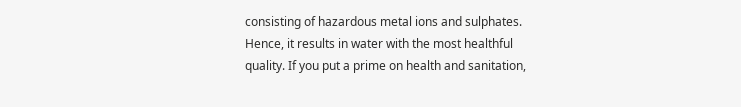consisting of hazardous metal ions and sulphates. Hence, it results in water with the most healthful quality. If you put a prime on health and sanitation,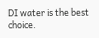DI water is the best choice.